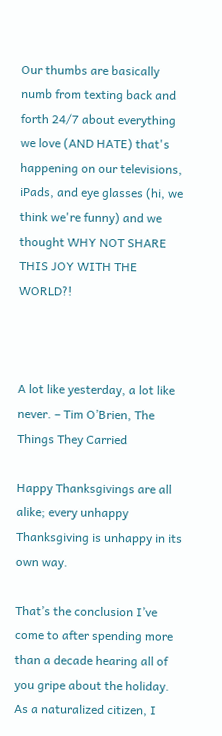Our thumbs are basically numb from texting back and forth 24/7 about everything we love (AND HATE) that's happening on our televisions, iPads, and eye glasses (hi, we think we're funny) and we thought WHY NOT SHARE THIS JOY WITH THE WORLD?!



A lot like yesterday, a lot like never. – Tim O’Brien, The Things They Carried

Happy Thanksgivings are all alike; every unhappy Thanksgiving is unhappy in its own way.

That’s the conclusion I’ve come to after spending more than a decade hearing all of you gripe about the holiday. As a naturalized citizen, I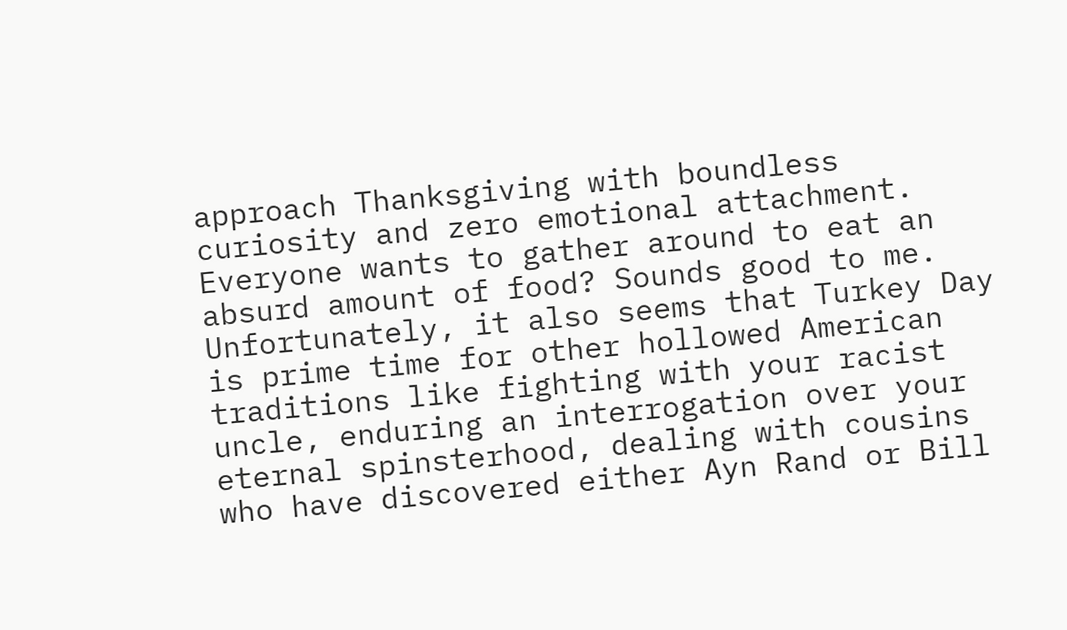approach Thanksgiving with boundless curiosity and zero emotional attachment. Everyone wants to gather around to eat an absurd amount of food? Sounds good to me. Unfortunately, it also seems that Turkey Day is prime time for other hollowed American traditions like fighting with your racist uncle, enduring an interrogation over your eternal spinsterhood, dealing with cousins who have discovered either Ayn Rand or Bill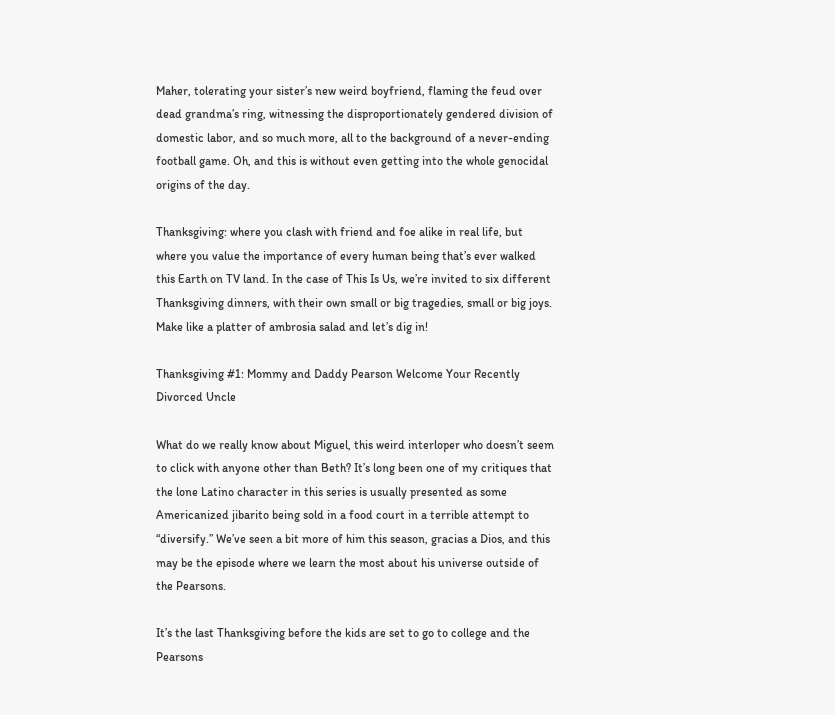Maher, tolerating your sister’s new weird boyfriend, flaming the feud over dead grandma’s ring, witnessing the disproportionately gendered division of domestic labor, and so much more, all to the background of a never-ending football game. Oh, and this is without even getting into the whole genocidal origins of the day.

Thanksgiving: where you clash with friend and foe alike in real life, but where you value the importance of every human being that’s ever walked this Earth on TV land. In the case of This Is Us, we’re invited to six different Thanksgiving dinners, with their own small or big tragedies, small or big joys. Make like a platter of ambrosia salad and let’s dig in!

Thanksgiving #1: Mommy and Daddy Pearson Welcome Your Recently Divorced Uncle

What do we really know about Miguel, this weird interloper who doesn’t seem to click with anyone other than Beth? It’s long been one of my critiques that the lone Latino character in this series is usually presented as some Americanized jibarito being sold in a food court in a terrible attempt to “diversify.” We’ve seen a bit more of him this season, gracias a Dios, and this may be the episode where we learn the most about his universe outside of the Pearsons.

It’s the last Thanksgiving before the kids are set to go to college and the Pearsons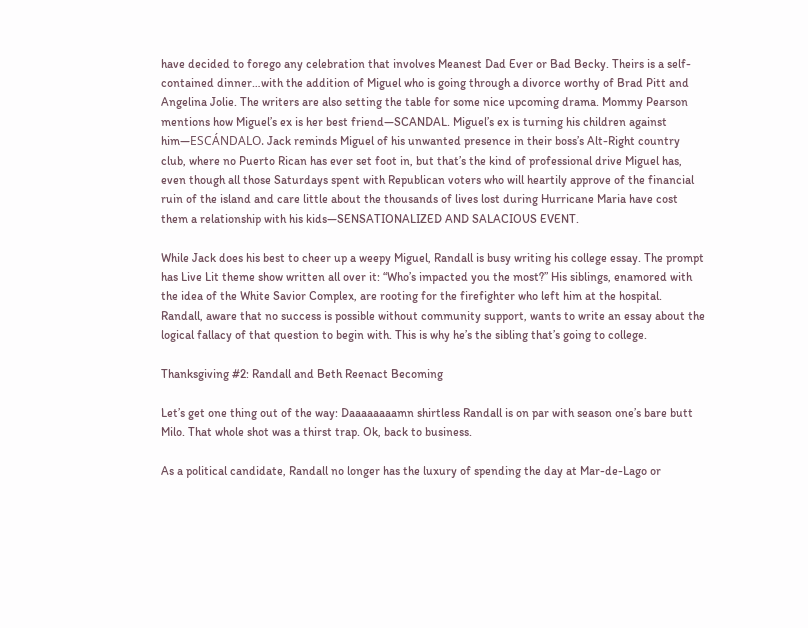have decided to forego any celebration that involves Meanest Dad Ever or Bad Becky. Theirs is a self-contained dinner…with the addition of Miguel who is going through a divorce worthy of Brad Pitt and Angelina Jolie. The writers are also setting the table for some nice upcoming drama. Mommy Pearson mentions how Miguel’s ex is her best friend—SCANDAL. Miguel’s ex is turning his children against him—ESCÁNDALO. Jack reminds Miguel of his unwanted presence in their boss’s Alt-Right country club, where no Puerto Rican has ever set foot in, but that’s the kind of professional drive Miguel has, even though all those Saturdays spent with Republican voters who will heartily approve of the financial ruin of the island and care little about the thousands of lives lost during Hurricane Maria have cost them a relationship with his kids—SENSATIONALIZED AND SALACIOUS EVENT.

While Jack does his best to cheer up a weepy Miguel, Randall is busy writing his college essay. The prompt has Live Lit theme show written all over it: “Who’s impacted you the most?” His siblings, enamored with the idea of the White Savior Complex, are rooting for the firefighter who left him at the hospital. Randall, aware that no success is possible without community support, wants to write an essay about the logical fallacy of that question to begin with. This is why he’s the sibling that’s going to college.

Thanksgiving #2: Randall and Beth Reenact Becoming

Let’s get one thing out of the way: Daaaaaaaamn shirtless Randall is on par with season one’s bare butt Milo. That whole shot was a thirst trap. Ok, back to business.

As a political candidate, Randall no longer has the luxury of spending the day at Mar-de-Lago or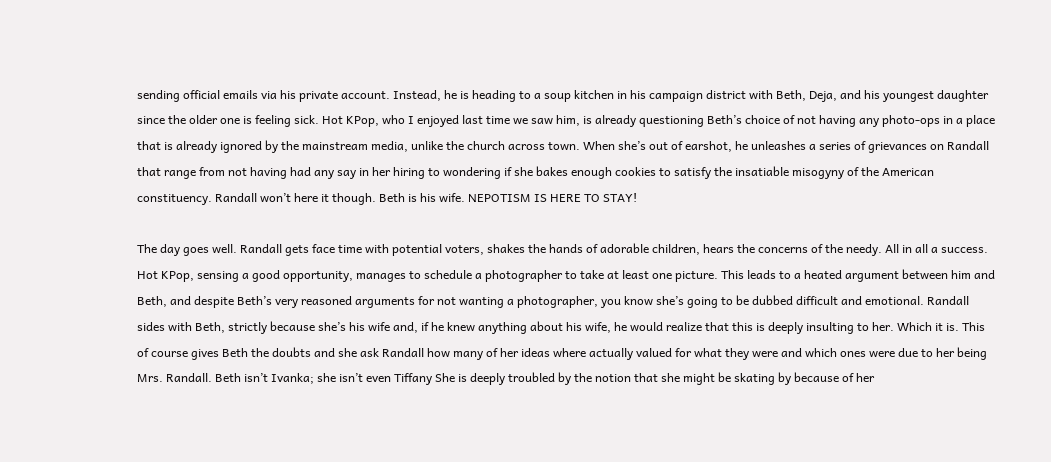sending official emails via his private account. Instead, he is heading to a soup kitchen in his campaign district with Beth, Deja, and his youngest daughter since the older one is feeling sick. Hot KPop, who I enjoyed last time we saw him, is already questioning Beth’s choice of not having any photo-ops in a place that is already ignored by the mainstream media, unlike the church across town. When she’s out of earshot, he unleashes a series of grievances on Randall that range from not having had any say in her hiring to wondering if she bakes enough cookies to satisfy the insatiable misogyny of the American constituency. Randall won’t here it though. Beth is his wife. NEPOTISM IS HERE TO STAY!

The day goes well. Randall gets face time with potential voters, shakes the hands of adorable children, hears the concerns of the needy. All in all a success. Hot KPop, sensing a good opportunity, manages to schedule a photographer to take at least one picture. This leads to a heated argument between him and Beth, and despite Beth’s very reasoned arguments for not wanting a photographer, you know she’s going to be dubbed difficult and emotional. Randall sides with Beth, strictly because she’s his wife and, if he knew anything about his wife, he would realize that this is deeply insulting to her. Which it is. This of course gives Beth the doubts and she ask Randall how many of her ideas where actually valued for what they were and which ones were due to her being Mrs. Randall. Beth isn’t Ivanka; she isn’t even Tiffany She is deeply troubled by the notion that she might be skating by because of her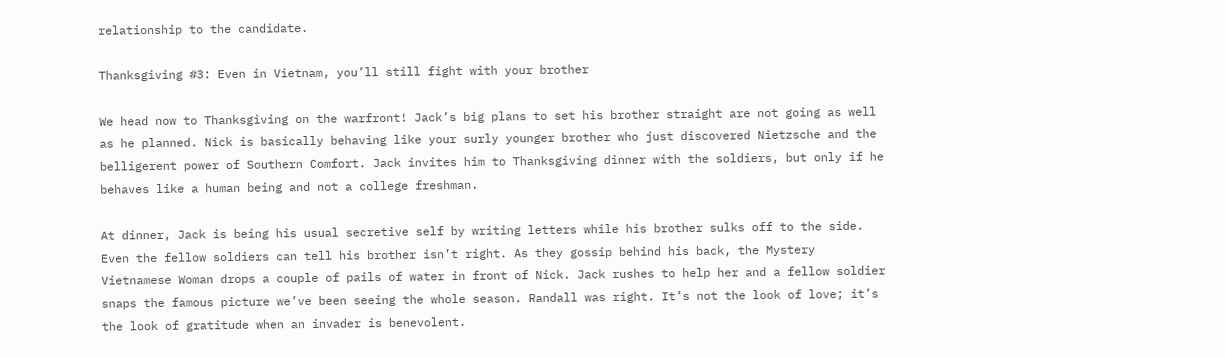relationship to the candidate.

Thanksgiving #3: Even in Vietnam, you’ll still fight with your brother

We head now to Thanksgiving on the warfront! Jack’s big plans to set his brother straight are not going as well as he planned. Nick is basically behaving like your surly younger brother who just discovered Nietzsche and the belligerent power of Southern Comfort. Jack invites him to Thanksgiving dinner with the soldiers, but only if he behaves like a human being and not a college freshman.

At dinner, Jack is being his usual secretive self by writing letters while his brother sulks off to the side. Even the fellow soldiers can tell his brother isn’t right. As they gossip behind his back, the Mystery Vietnamese Woman drops a couple of pails of water in front of Nick. Jack rushes to help her and a fellow soldier snaps the famous picture we’ve been seeing the whole season. Randall was right. It’s not the look of love; it’s the look of gratitude when an invader is benevolent.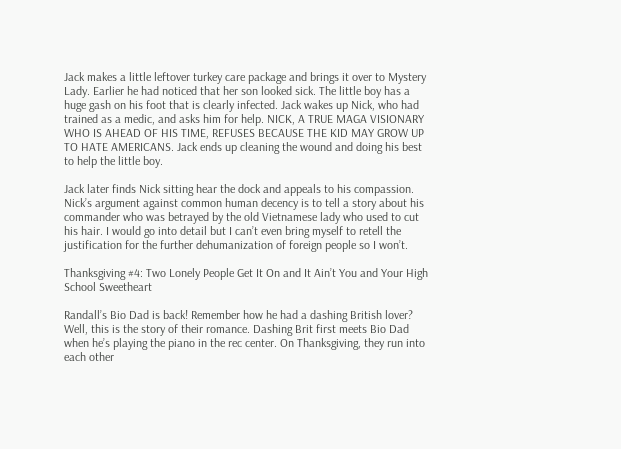Jack makes a little leftover turkey care package and brings it over to Mystery Lady. Earlier he had noticed that her son looked sick. The little boy has a huge gash on his foot that is clearly infected. Jack wakes up Nick, who had trained as a medic, and asks him for help. NICK, A TRUE MAGA VISIONARY WHO IS AHEAD OF HIS TIME, REFUSES BECAUSE THE KID MAY GROW UP TO HATE AMERICANS. Jack ends up cleaning the wound and doing his best to help the little boy.

Jack later finds Nick sitting hear the dock and appeals to his compassion. Nick’s argument against common human decency is to tell a story about his commander who was betrayed by the old Vietnamese lady who used to cut his hair. I would go into detail but I can’t even bring myself to retell the justification for the further dehumanization of foreign people so I won’t.

Thanksgiving #4: Two Lonely People Get It On and It Ain’t You and Your High School Sweetheart

Randall’s Bio Dad is back! Remember how he had a dashing British lover? Well, this is the story of their romance. Dashing Brit first meets Bio Dad when he’s playing the piano in the rec center. On Thanksgiving, they run into each other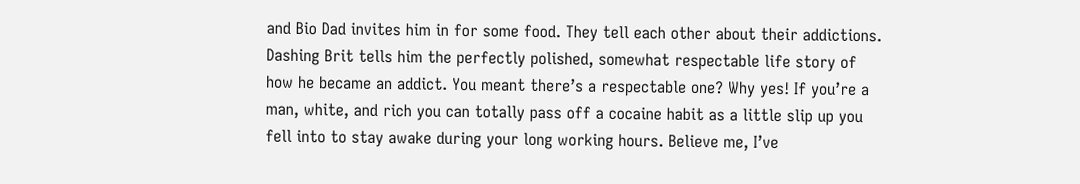and Bio Dad invites him in for some food. They tell each other about their addictions. Dashing Brit tells him the perfectly polished, somewhat respectable life story of how he became an addict. You meant there’s a respectable one? Why yes! If you’re a man, white, and rich you can totally pass off a cocaine habit as a little slip up you fell into to stay awake during your long working hours. Believe me, I’ve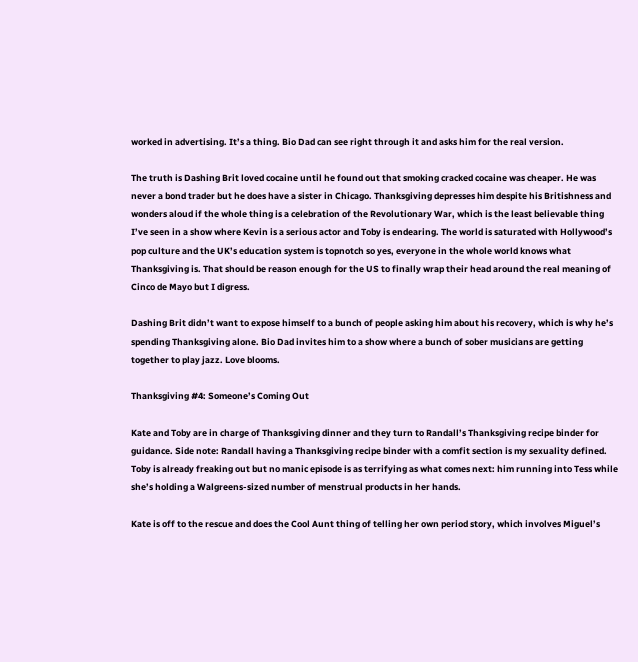worked in advertising. It’s a thing. Bio Dad can see right through it and asks him for the real version.

The truth is Dashing Brit loved cocaine until he found out that smoking cracked cocaine was cheaper. He was never a bond trader but he does have a sister in Chicago. Thanksgiving depresses him despite his Britishness and wonders aloud if the whole thing is a celebration of the Revolutionary War, which is the least believable thing I’ve seen in a show where Kevin is a serious actor and Toby is endearing. The world is saturated with Hollywood’s pop culture and the UK’s education system is topnotch so yes, everyone in the whole world knows what Thanksgiving is. That should be reason enough for the US to finally wrap their head around the real meaning of Cinco de Mayo but I digress.

Dashing Brit didn’t want to expose himself to a bunch of people asking him about his recovery, which is why he’s spending Thanksgiving alone. Bio Dad invites him to a show where a bunch of sober musicians are getting together to play jazz. Love blooms.

Thanksgiving #4: Someone’s Coming Out

Kate and Toby are in charge of Thanksgiving dinner and they turn to Randall’s Thanksgiving recipe binder for guidance. Side note: Randall having a Thanksgiving recipe binder with a comfit section is my sexuality defined. Toby is already freaking out but no manic episode is as terrifying as what comes next: him running into Tess while she’s holding a Walgreens-sized number of menstrual products in her hands.

Kate is off to the rescue and does the Cool Aunt thing of telling her own period story, which involves Miguel’s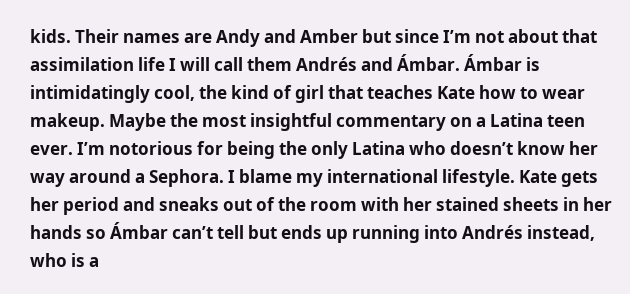kids. Their names are Andy and Amber but since I’m not about that assimilation life I will call them Andrés and Ámbar. Ámbar is intimidatingly cool, the kind of girl that teaches Kate how to wear makeup. Maybe the most insightful commentary on a Latina teen ever. I’m notorious for being the only Latina who doesn’t know her way around a Sephora. I blame my international lifestyle. Kate gets her period and sneaks out of the room with her stained sheets in her hands so Ámbar can’t tell but ends up running into Andrés instead, who is a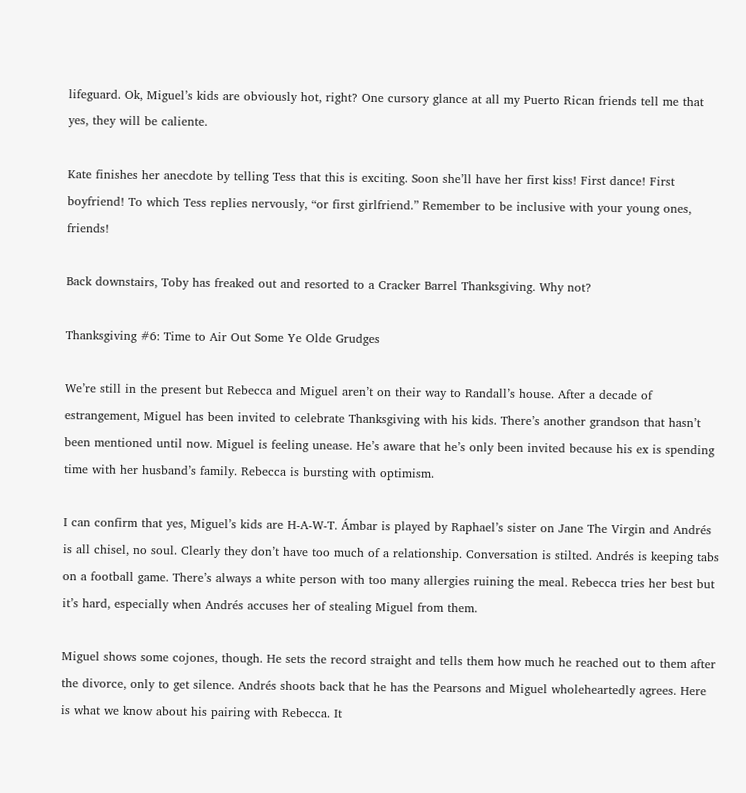lifeguard. Ok, Miguel’s kids are obviously hot, right? One cursory glance at all my Puerto Rican friends tell me that yes, they will be caliente.

Kate finishes her anecdote by telling Tess that this is exciting. Soon she’ll have her first kiss! First dance! First boyfriend! To which Tess replies nervously, “or first girlfriend.” Remember to be inclusive with your young ones, friends!

Back downstairs, Toby has freaked out and resorted to a Cracker Barrel Thanksgiving. Why not?

Thanksgiving #6: Time to Air Out Some Ye Olde Grudges

We’re still in the present but Rebecca and Miguel aren’t on their way to Randall’s house. After a decade of estrangement, Miguel has been invited to celebrate Thanksgiving with his kids. There’s another grandson that hasn’t been mentioned until now. Miguel is feeling unease. He’s aware that he’s only been invited because his ex is spending time with her husband’s family. Rebecca is bursting with optimism.

I can confirm that yes, Miguel’s kids are H-A-W-T. Ámbar is played by Raphael’s sister on Jane The Virgin and Andrés is all chisel, no soul. Clearly they don’t have too much of a relationship. Conversation is stilted. Andrés is keeping tabs on a football game. There’s always a white person with too many allergies ruining the meal. Rebecca tries her best but it’s hard, especially when Andrés accuses her of stealing Miguel from them.

Miguel shows some cojones, though. He sets the record straight and tells them how much he reached out to them after the divorce, only to get silence. Andrés shoots back that he has the Pearsons and Miguel wholeheartedly agrees. Here is what we know about his pairing with Rebecca. It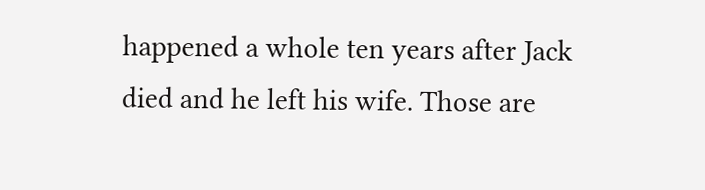happened a whole ten years after Jack died and he left his wife. Those are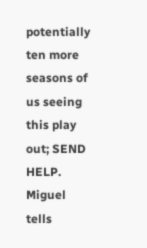potentially ten more seasons of us seeing this play out; SEND HELP. Miguel tells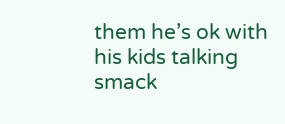them he’s ok with his kids talking smack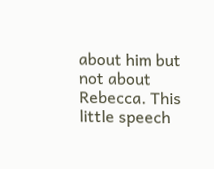about him but not about Rebecca. This little speech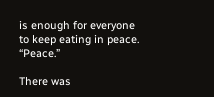is enough for everyone to keep eating in peace. “Peace.”

There was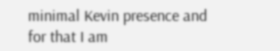minimal Kevin presence and for that I am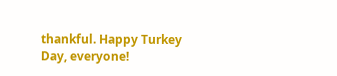thankful. Happy Turkey Day, everyone!